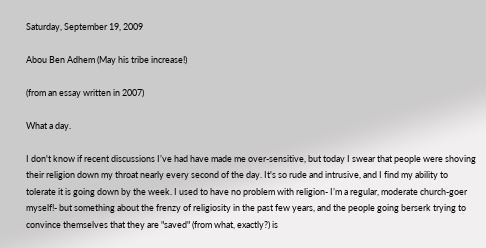Saturday, September 19, 2009

Abou Ben Adhem (May his tribe increase!)

(from an essay written in 2007)

What a day.

I don't know if recent discussions I’ve had have made me over-sensitive, but today I swear that people were shoving their religion down my throat nearly every second of the day. It's so rude and intrusive, and I find my ability to tolerate it is going down by the week. I used to have no problem with religion- I’m a regular, moderate church-goer myself!- but something about the frenzy of religiosity in the past few years, and the people going berserk trying to convince themselves that they are "saved" (from what, exactly?) is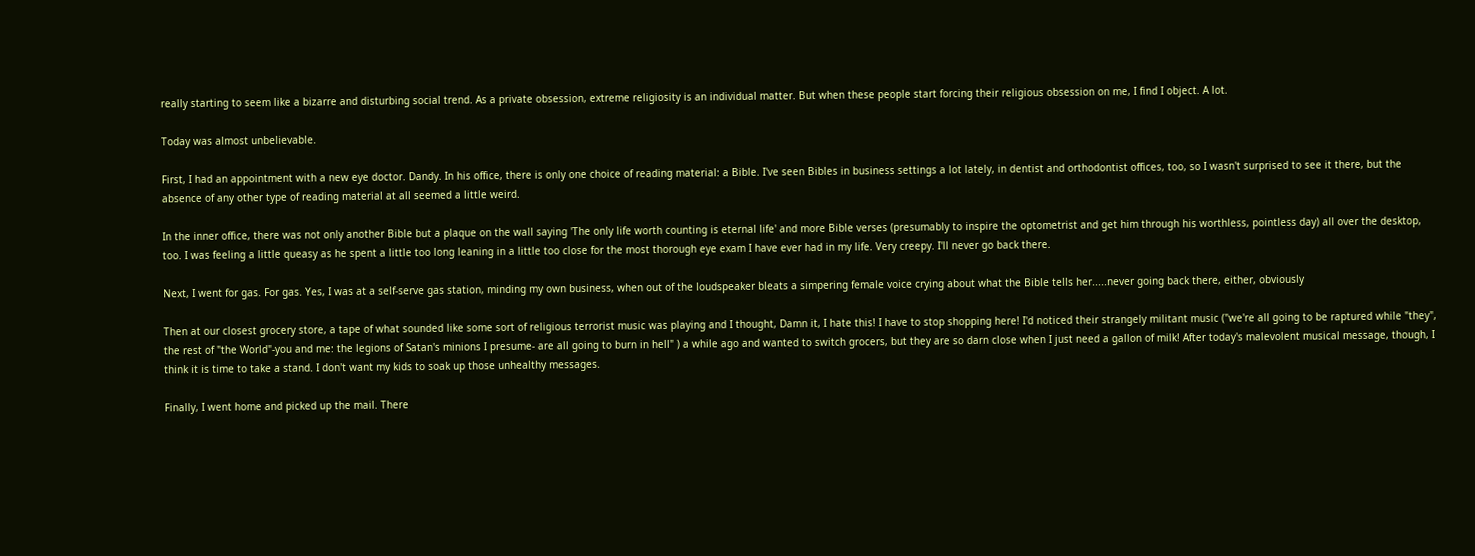really starting to seem like a bizarre and disturbing social trend. As a private obsession, extreme religiosity is an individual matter. But when these people start forcing their religious obsession on me, I find I object. A lot.

Today was almost unbelievable.

First, I had an appointment with a new eye doctor. Dandy. In his office, there is only one choice of reading material: a Bible. I've seen Bibles in business settings a lot lately, in dentist and orthodontist offices, too, so I wasn't surprised to see it there, but the absence of any other type of reading material at all seemed a little weird.

In the inner office, there was not only another Bible but a plaque on the wall saying 'The only life worth counting is eternal life' and more Bible verses (presumably to inspire the optometrist and get him through his worthless, pointless day) all over the desktop, too. I was feeling a little queasy as he spent a little too long leaning in a little too close for the most thorough eye exam I have ever had in my life. Very creepy. I'll never go back there.

Next, I went for gas. For gas. Yes, I was at a self-serve gas station, minding my own business, when out of the loudspeaker bleats a simpering female voice crying about what the Bible tells her.....never going back there, either, obviously

Then at our closest grocery store, a tape of what sounded like some sort of religious terrorist music was playing and I thought, Damn it, I hate this! I have to stop shopping here! I'd noticed their strangely militant music ("we're all going to be raptured while "they", the rest of "the World"-you and me: the legions of Satan's minions I presume- are all going to burn in hell" ) a while ago and wanted to switch grocers, but they are so darn close when I just need a gallon of milk! After today's malevolent musical message, though, I think it is time to take a stand. I don't want my kids to soak up those unhealthy messages.

Finally, I went home and picked up the mail. There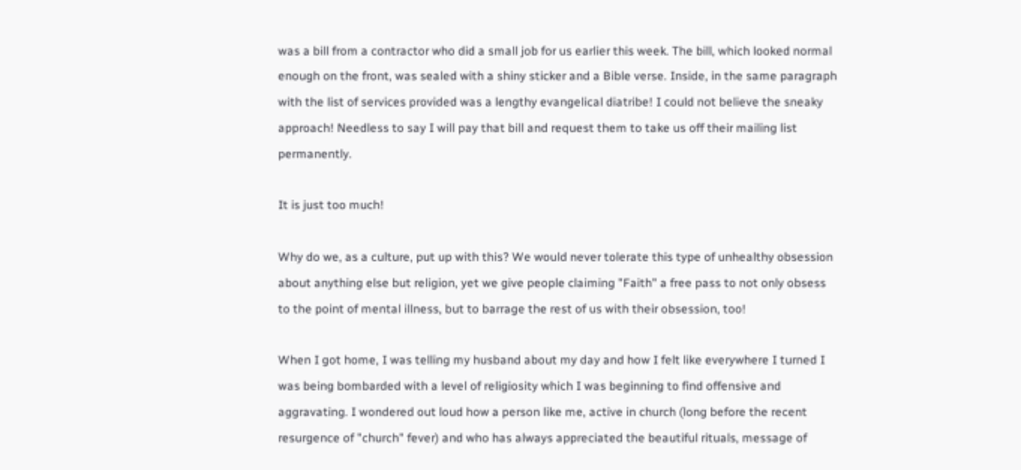was a bill from a contractor who did a small job for us earlier this week. The bill, which looked normal enough on the front, was sealed with a shiny sticker and a Bible verse. Inside, in the same paragraph with the list of services provided was a lengthy evangelical diatribe! I could not believe the sneaky approach! Needless to say I will pay that bill and request them to take us off their mailing list permanently.

It is just too much!

Why do we, as a culture, put up with this? We would never tolerate this type of unhealthy obsession about anything else but religion, yet we give people claiming "Faith" a free pass to not only obsess to the point of mental illness, but to barrage the rest of us with their obsession, too!

When I got home, I was telling my husband about my day and how I felt like everywhere I turned I was being bombarded with a level of religiosity which I was beginning to find offensive and aggravating. I wondered out loud how a person like me, active in church (long before the recent resurgence of "church" fever) and who has always appreciated the beautiful rituals, message of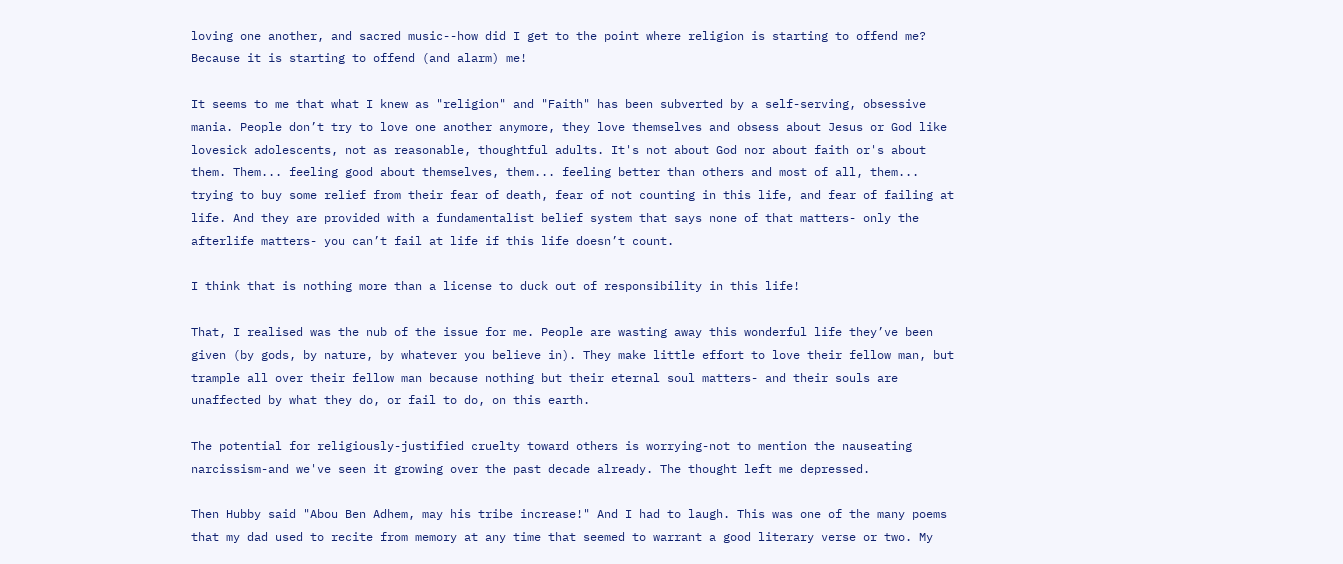loving one another, and sacred music--how did I get to the point where religion is starting to offend me? Because it is starting to offend (and alarm) me!

It seems to me that what I knew as "religion" and "Faith" has been subverted by a self-serving, obsessive mania. People don’t try to love one another anymore, they love themselves and obsess about Jesus or God like lovesick adolescents, not as reasonable, thoughtful adults. It's not about God nor about faith or's about them. Them... feeling good about themselves, them... feeling better than others and most of all, them... trying to buy some relief from their fear of death, fear of not counting in this life, and fear of failing at life. And they are provided with a fundamentalist belief system that says none of that matters- only the afterlife matters- you can’t fail at life if this life doesn’t count.

I think that is nothing more than a license to duck out of responsibility in this life!

That, I realised was the nub of the issue for me. People are wasting away this wonderful life they’ve been given (by gods, by nature, by whatever you believe in). They make little effort to love their fellow man, but trample all over their fellow man because nothing but their eternal soul matters- and their souls are unaffected by what they do, or fail to do, on this earth.

The potential for religiously-justified cruelty toward others is worrying-not to mention the nauseating narcissism-and we've seen it growing over the past decade already. The thought left me depressed.

Then Hubby said "Abou Ben Adhem, may his tribe increase!" And I had to laugh. This was one of the many poems that my dad used to recite from memory at any time that seemed to warrant a good literary verse or two. My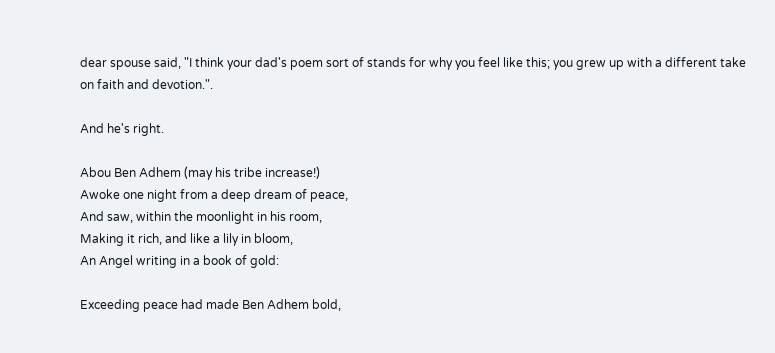dear spouse said, "I think your dad's poem sort of stands for why you feel like this; you grew up with a different take on faith and devotion.".

And he's right.

Abou Ben Adhem (may his tribe increase!)
Awoke one night from a deep dream of peace,
And saw, within the moonlight in his room,
Making it rich, and like a lily in bloom,
An Angel writing in a book of gold:

Exceeding peace had made Ben Adhem bold,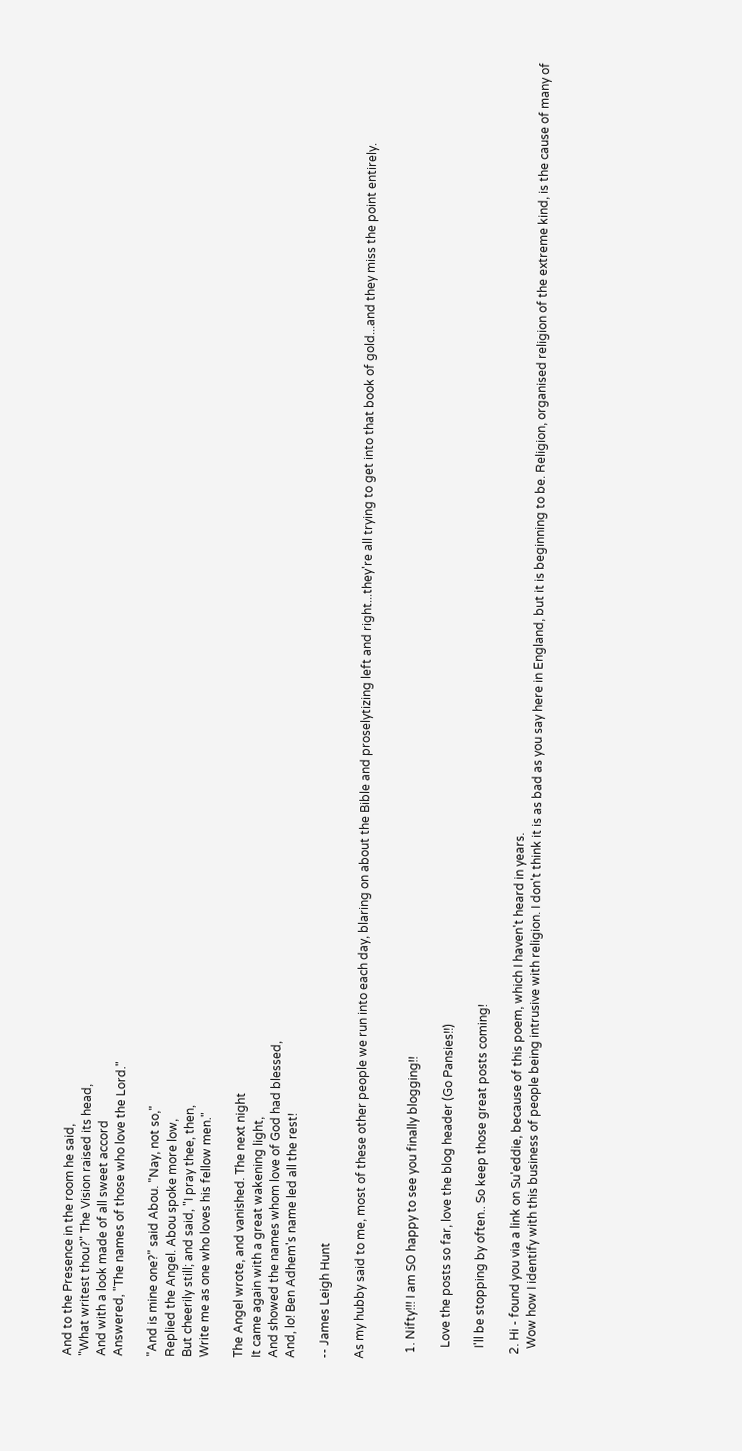And to the Presence in the room he said,
"What writest thou?" The Vision raised its head,
And with a look made of all sweet accord
Answered, "The names of those who love the Lord."

"And is mine one?" said Abou. "Nay, not so,"
Replied the Angel. Abou spoke more low,
But cheerily still; and said, "I pray thee, then,
Write me as one who loves his fellow men."

The Angel wrote, and vanished. The next night
It came again with a great wakening light,
And showed the names whom love of God had blessed,
And, lo! Ben Adhem's name led all the rest!

-- James Leigh Hunt

As my hubby said to me, most of these other people we run into each day, blaring on about the Bible and proselytizing left and right...they're all trying to get into that book of gold...and they miss the point entirely.


  1. Nifty!!! I am SO happy to see you finally blogging!!

    Love the posts so far, love the blog header (Go Pansies!!)

    I'll be stopping by often.. So keep those great posts coming!

  2. Hi - found you via a link on Su'eddie, because of this poem, which I haven't heard in years.
    Wow how I identify with this business of people being intrusive with religion. I don't think it is as bad as you say here in England, but it is beginning to be. Religion, organised religion of the extreme kind, is the cause of many of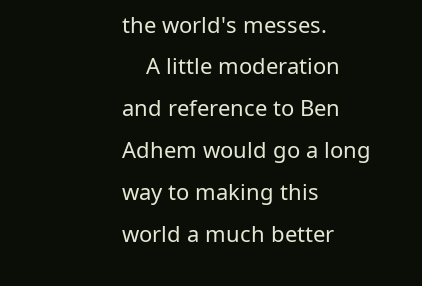the world's messes.
    A little moderation and reference to Ben Adhem would go a long way to making this world a much better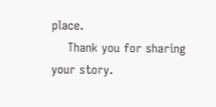place.
    Thank you for sharing your story.